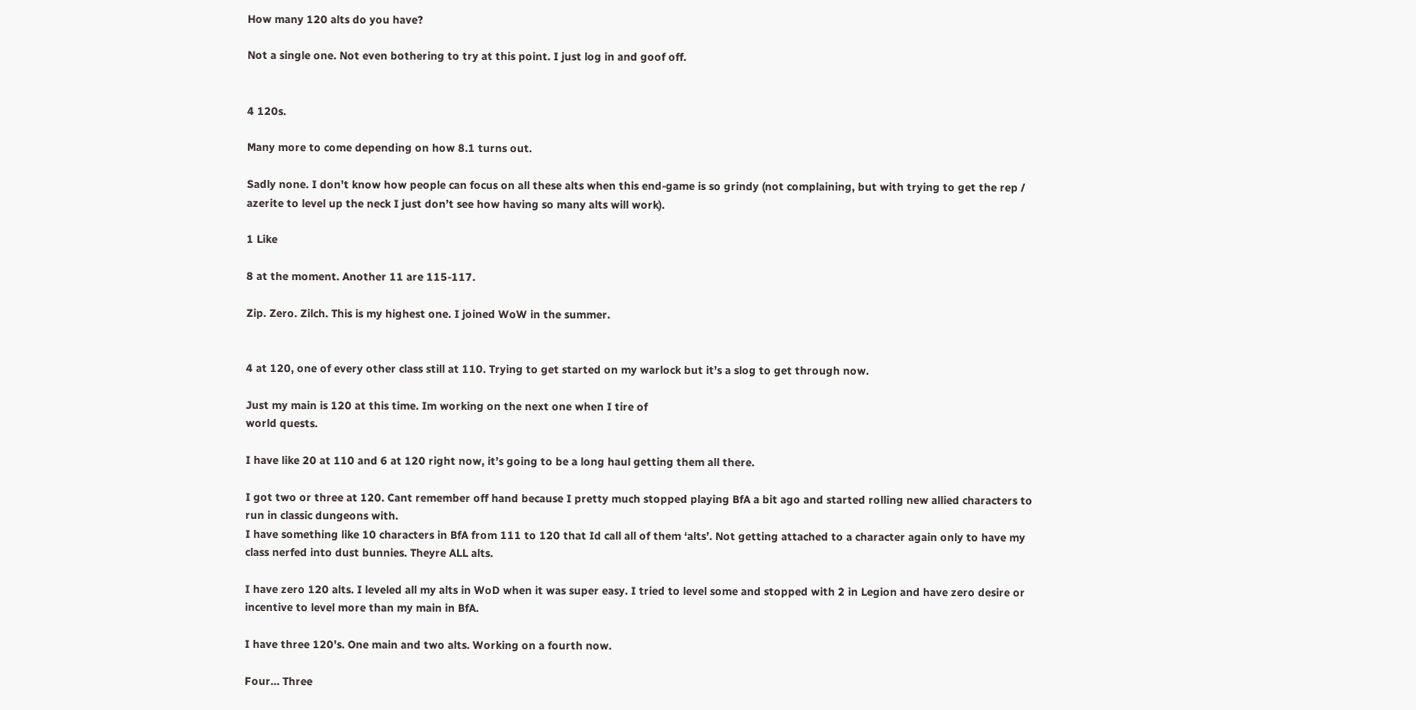How many 120 alts do you have?

Not a single one. Not even bothering to try at this point. I just log in and goof off.


4 120s.

Many more to come depending on how 8.1 turns out.

Sadly none. I don’t know how people can focus on all these alts when this end-game is so grindy (not complaining, but with trying to get the rep / azerite to level up the neck I just don’t see how having so many alts will work).

1 Like

8 at the moment. Another 11 are 115-117.

Zip. Zero. Zilch. This is my highest one. I joined WoW in the summer.


4 at 120, one of every other class still at 110. Trying to get started on my warlock but it’s a slog to get through now.

Just my main is 120 at this time. Im working on the next one when I tire of
world quests.

I have like 20 at 110 and 6 at 120 right now, it’s going to be a long haul getting them all there.

I got two or three at 120. Cant remember off hand because I pretty much stopped playing BfA a bit ago and started rolling new allied characters to run in classic dungeons with.
I have something like 10 characters in BfA from 111 to 120 that Id call all of them ‘alts’. Not getting attached to a character again only to have my class nerfed into dust bunnies. Theyre ALL alts.

I have zero 120 alts. I leveled all my alts in WoD when it was super easy. I tried to level some and stopped with 2 in Legion and have zero desire or incentive to level more than my main in BfA.

I have three 120’s. One main and two alts. Working on a fourth now.

Four… Three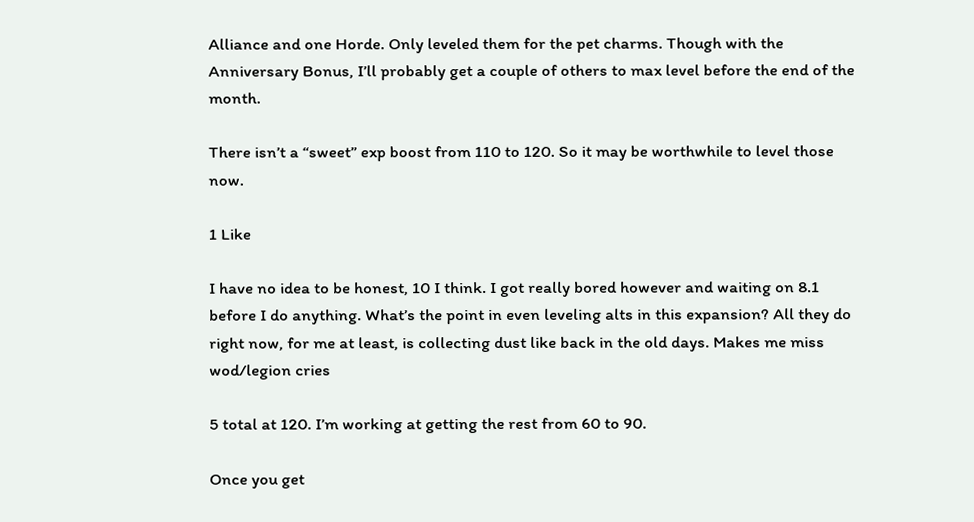Alliance and one Horde. Only leveled them for the pet charms. Though with the Anniversary Bonus, I’ll probably get a couple of others to max level before the end of the month.

There isn’t a “sweet” exp boost from 110 to 120. So it may be worthwhile to level those now.

1 Like

I have no idea to be honest, 10 I think. I got really bored however and waiting on 8.1 before I do anything. What’s the point in even leveling alts in this expansion? All they do right now, for me at least, is collecting dust like back in the old days. Makes me miss wod/legion cries

5 total at 120. I’m working at getting the rest from 60 to 90.

Once you get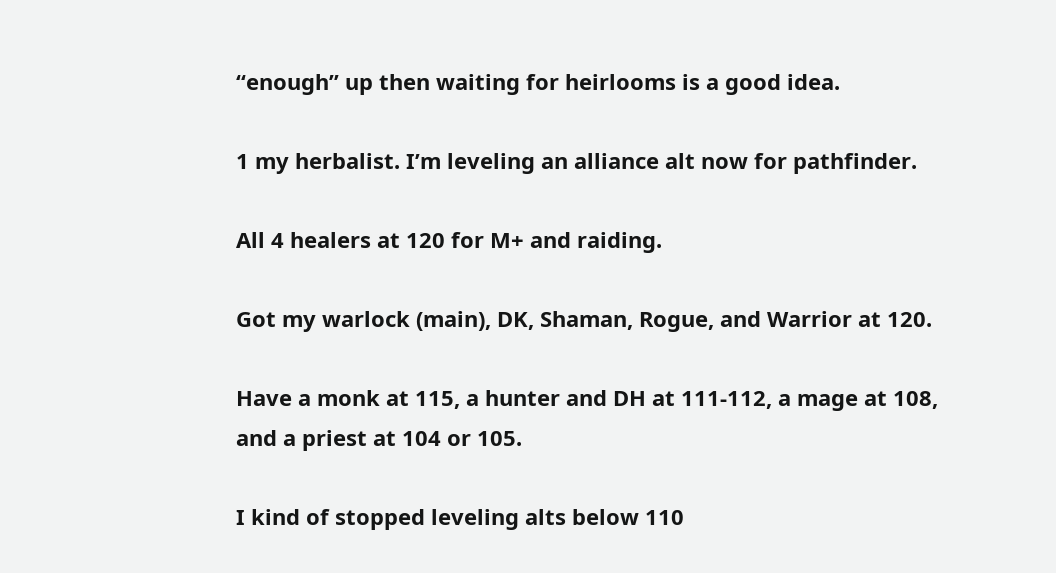“enough” up then waiting for heirlooms is a good idea.

1 my herbalist. I’m leveling an alliance alt now for pathfinder.

All 4 healers at 120 for M+ and raiding.

Got my warlock (main), DK, Shaman, Rogue, and Warrior at 120.

Have a monk at 115, a hunter and DH at 111-112, a mage at 108, and a priest at 104 or 105.

I kind of stopped leveling alts below 110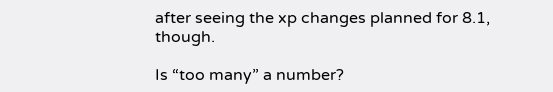after seeing the xp changes planned for 8.1, though.

Is “too many” a number?